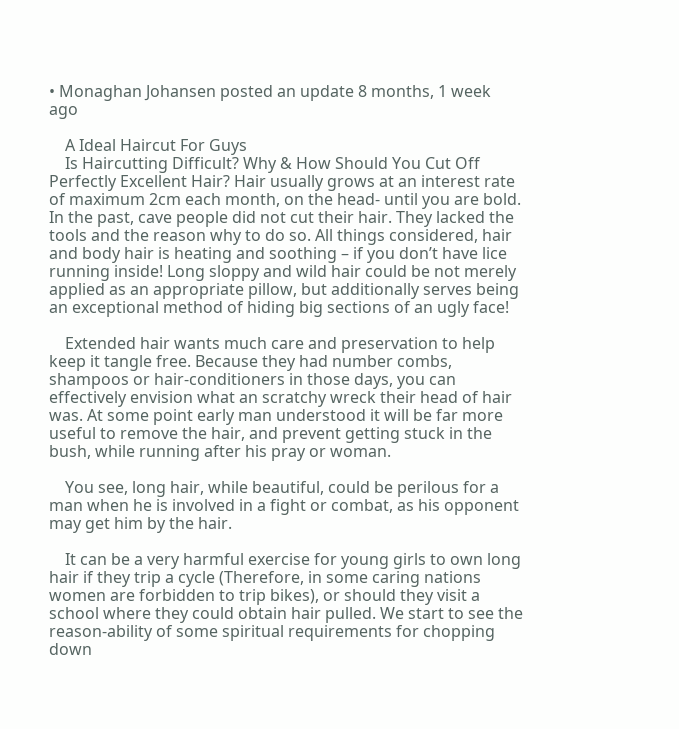• Monaghan Johansen posted an update 8 months, 1 week ago

    A Ideal Haircut For Guys
    Is Haircutting Difficult? Why & How Should You Cut Off Perfectly Excellent Hair? Hair usually grows at an interest rate of maximum 2cm each month, on the head- until you are bold. In the past, cave people did not cut their hair. They lacked the tools and the reason why to do so. All things considered, hair and body hair is heating and soothing – if you don’t have lice running inside! Long sloppy and wild hair could be not merely applied as an appropriate pillow, but additionally serves being an exceptional method of hiding big sections of an ugly face!

    Extended hair wants much care and preservation to help keep it tangle free. Because they had number combs, shampoos or hair-conditioners in those days, you can effectively envision what an scratchy wreck their head of hair was. At some point early man understood it will be far more useful to remove the hair, and prevent getting stuck in the bush, while running after his pray or woman.

    You see, long hair, while beautiful, could be perilous for a man when he is involved in a fight or combat, as his opponent may get him by the hair.

    It can be a very harmful exercise for young girls to own long hair if they trip a cycle (Therefore, in some caring nations women are forbidden to trip bikes), or should they visit a school where they could obtain hair pulled. We start to see the reason-ability of some spiritual requirements for chopping down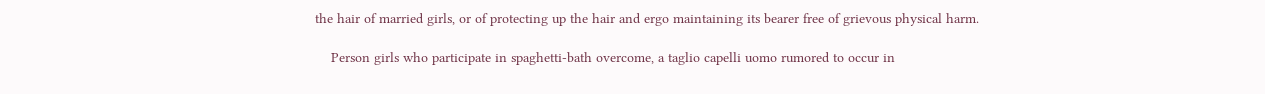the hair of married girls, or of protecting up the hair and ergo maintaining its bearer free of grievous physical harm.

    Person girls who participate in spaghetti-bath overcome, a taglio capelli uomo rumored to occur in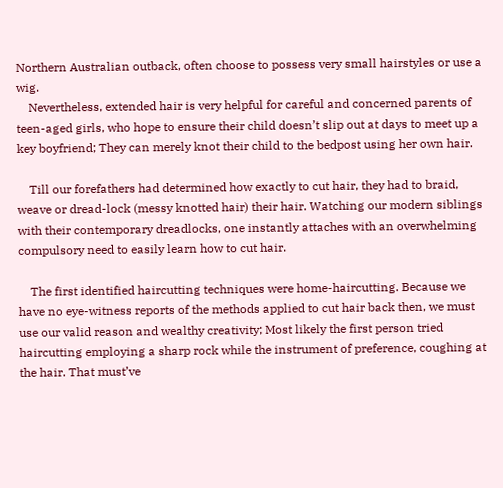Northern Australian outback, often choose to possess very small hairstyles or use a wig.
    Nevertheless, extended hair is very helpful for careful and concerned parents of teen-aged girls, who hope to ensure their child doesn’t slip out at days to meet up a key boyfriend; They can merely knot their child to the bedpost using her own hair.

    Till our forefathers had determined how exactly to cut hair, they had to braid, weave or dread-lock (messy knotted hair) their hair. Watching our modern siblings with their contemporary dreadlocks, one instantly attaches with an overwhelming compulsory need to easily learn how to cut hair.

    The first identified haircutting techniques were home-haircutting. Because we have no eye-witness reports of the methods applied to cut hair back then, we must use our valid reason and wealthy creativity; Most likely the first person tried haircutting employing a sharp rock while the instrument of preference, coughing at the hair. That must’ve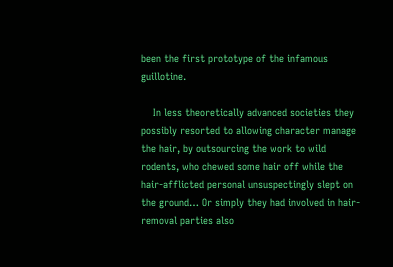been the first prototype of the infamous guillotine.

    In less theoretically advanced societies they possibly resorted to allowing character manage the hair, by outsourcing the work to wild rodents, who chewed some hair off while the hair-afflicted personal unsuspectingly slept on the ground… Or simply they had involved in hair-removal parties also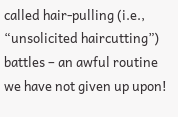called hair-pulling (i.e., “unsolicited haircutting”) battles – an awful routine we have not given up upon!